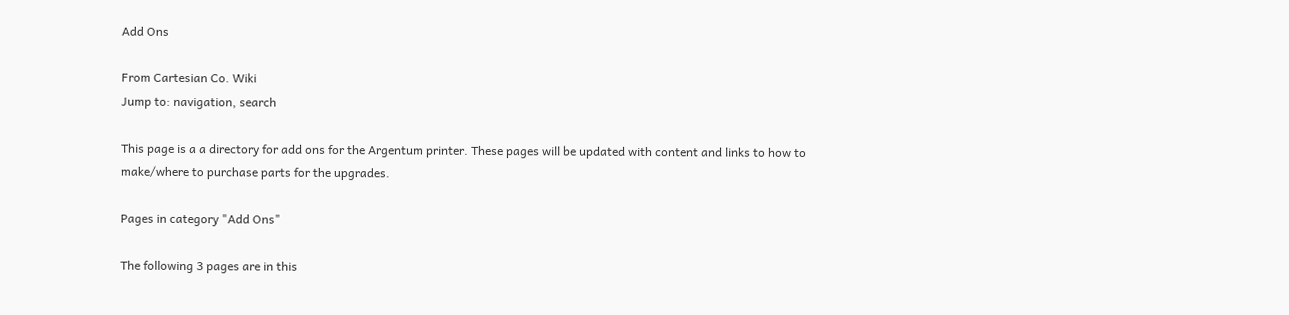Add Ons

From Cartesian Co. Wiki
Jump to: navigation, search

This page is a a directory for add ons for the Argentum printer. These pages will be updated with content and links to how to make/where to purchase parts for the upgrades.

Pages in category "Add Ons"

The following 3 pages are in this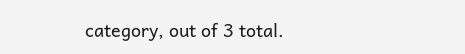category, out of 3 total.